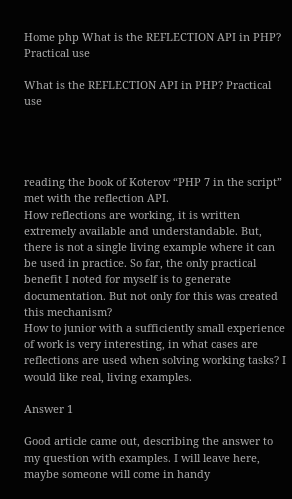Home php What is the REFLECTION API in PHP? Practical use

What is the REFLECTION API in PHP? Practical use




reading the book of Koterov “PHP 7 in the script” met with the reflection API.
How reflections are working, it is written extremely available and understandable. But, there is not a single living example where it can be used in practice. So far, the only practical benefit I noted for myself is to generate documentation. But not only for this was created this mechanism?
How to junior with a sufficiently small experience of work is very interesting, in what cases are reflections are used when solving working tasks? I would like real, living examples.

Answer 1

Good article came out, describing the answer to my question with examples. I will leave here, maybe someone will come in handy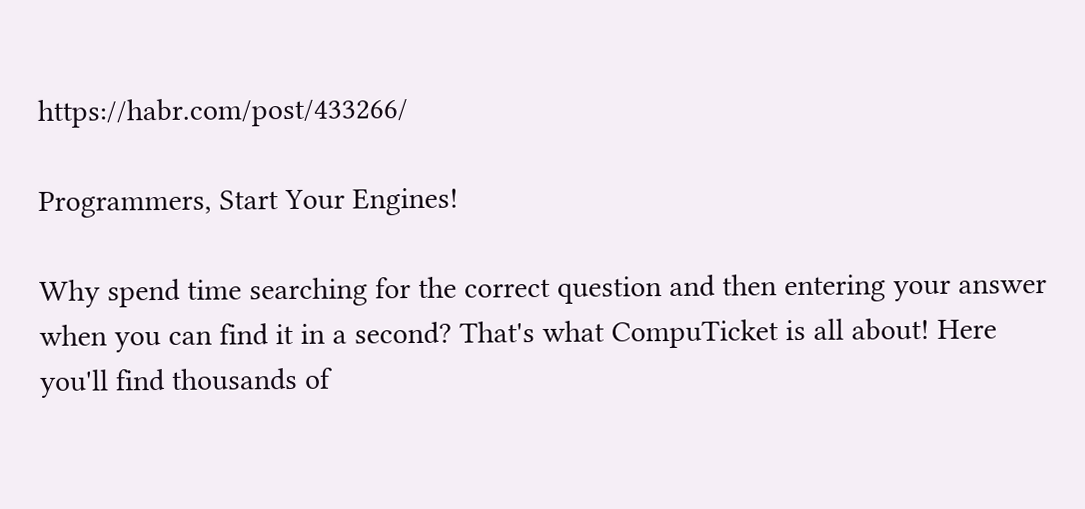https://habr.com/post/433266/

Programmers, Start Your Engines!

Why spend time searching for the correct question and then entering your answer when you can find it in a second? That's what CompuTicket is all about! Here you'll find thousands of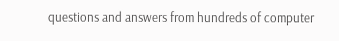questions and answers from hundreds of computer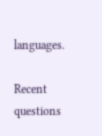languages.

Recent questions